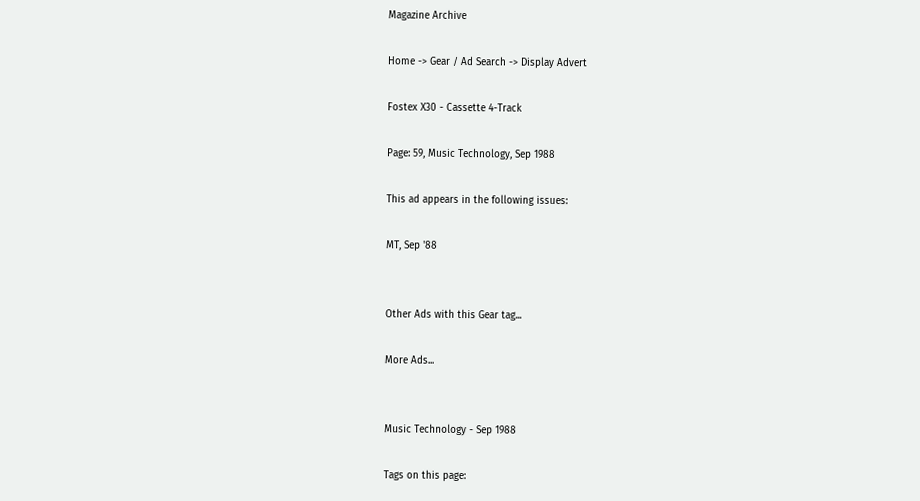Magazine Archive

Home -> Gear / Ad Search -> Display Advert

Fostex X30 - Cassette 4-Track

Page: 59, Music Technology, Sep 1988

This ad appears in the following issues:

MT, Sep '88


Other Ads with this Gear tag...

More Ads...


Music Technology - Sep 1988

Tags on this page: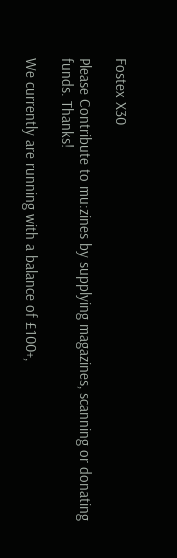Fostex X30

Please Contribute to mu:zines by supplying magazines, scanning or donating funds. Thanks!

We currently are running with a balance of £100+,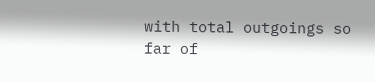with total outgoings so far of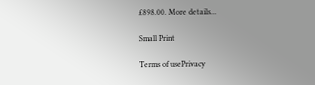£898.00. More details...

Small Print

Terms of usePrivacy